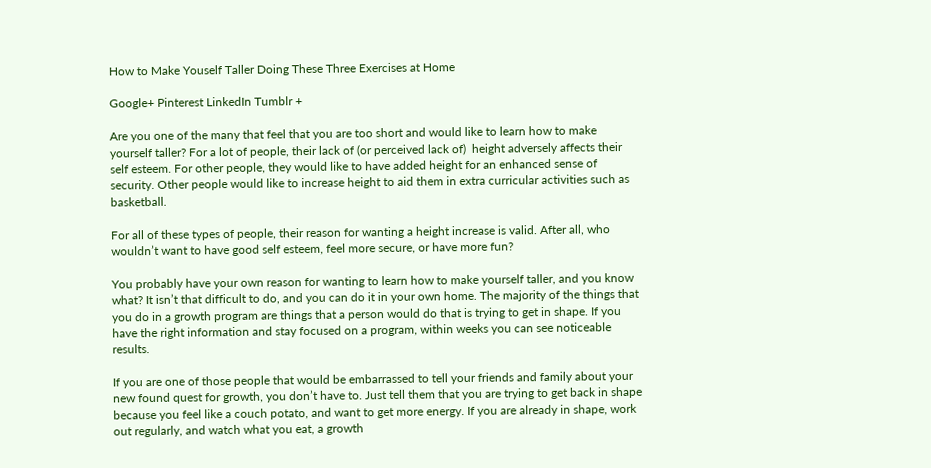How to Make Youself Taller Doing These Three Exercises at Home

Google+ Pinterest LinkedIn Tumblr +

Are you one of the many that feel that you are too short and would like to learn how to make yourself taller? For a lot of people, their lack of (or perceived lack of)  height adversely affects their self esteem. For other people, they would like to have added height for an enhanced sense of security. Other people would like to increase height to aid them in extra curricular activities such as basketball.

For all of these types of people, their reason for wanting a height increase is valid. After all, who wouldn’t want to have good self esteem, feel more secure, or have more fun?

You probably have your own reason for wanting to learn how to make yourself taller, and you know what? It isn’t that difficult to do, and you can do it in your own home. The majority of the things that you do in a growth program are things that a person would do that is trying to get in shape. If you have the right information and stay focused on a program, within weeks you can see noticeable results.

If you are one of those people that would be embarrassed to tell your friends and family about your new found quest for growth, you don’t have to. Just tell them that you are trying to get back in shape because you feel like a couch potato, and want to get more energy. If you are already in shape, work out regularly, and watch what you eat, a growth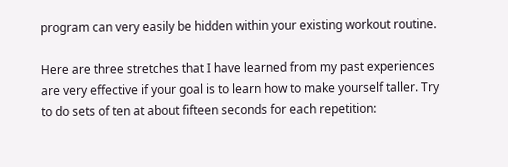program can very easily be hidden within your existing workout routine.

Here are three stretches that I have learned from my past experiences are very effective if your goal is to learn how to make yourself taller. Try to do sets of ten at about fifteen seconds for each repetition: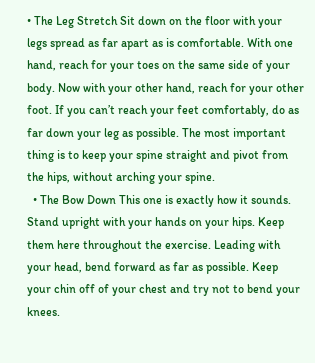• The Leg Stretch Sit down on the floor with your legs spread as far apart as is comfortable. With one hand, reach for your toes on the same side of your body. Now with your other hand, reach for your other foot. If you can’t reach your feet comfortably, do as far down your leg as possible. The most important thing is to keep your spine straight and pivot from the hips, without arching your spine.
  • The Bow Down This one is exactly how it sounds. Stand upright with your hands on your hips. Keep them here throughout the exercise. Leading with your head, bend forward as far as possible. Keep your chin off of your chest and try not to bend your knees.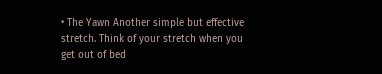• The Yawn Another simple but effective stretch. Think of your stretch when you get out of bed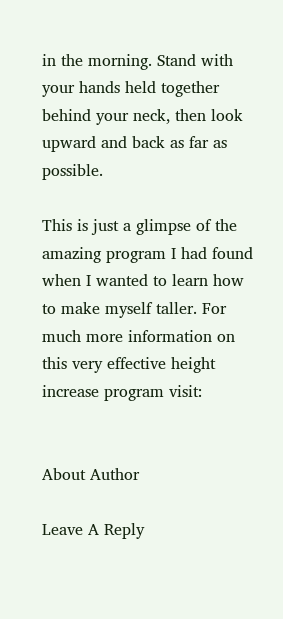in the morning. Stand with your hands held together behind your neck, then look upward and back as far as possible.

This is just a glimpse of the amazing program I had found when I wanted to learn how to make myself taller. For much more information on this very effective height increase program visit:


About Author

Leave A Reply